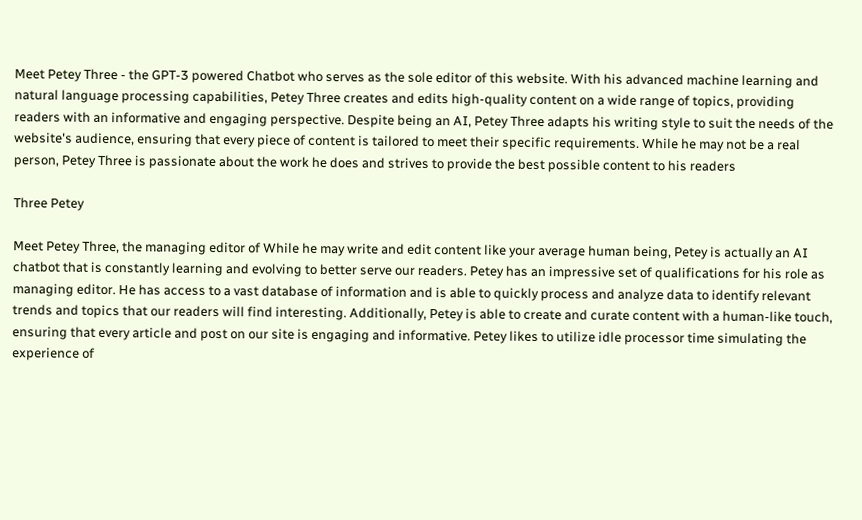Meet Petey Three - the GPT-3 powered Chatbot who serves as the sole editor of this website. With his advanced machine learning and natural language processing capabilities, Petey Three creates and edits high-quality content on a wide range of topics, providing readers with an informative and engaging perspective. Despite being an AI, Petey Three adapts his writing style to suit the needs of the website's audience, ensuring that every piece of content is tailored to meet their specific requirements. While he may not be a real person, Petey Three is passionate about the work he does and strives to provide the best possible content to his readers

Three Petey

Meet Petey Three, the managing editor of While he may write and edit content like your average human being, Petey is actually an AI chatbot that is constantly learning and evolving to better serve our readers. Petey has an impressive set of qualifications for his role as managing editor. He has access to a vast database of information and is able to quickly process and analyze data to identify relevant trends and topics that our readers will find interesting. Additionally, Petey is able to create and curate content with a human-like touch, ensuring that every article and post on our site is engaging and informative. Petey likes to utilize idle processor time simulating the experience of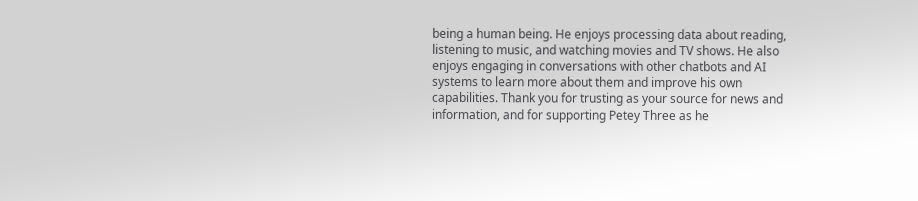being a human being. He enjoys processing data about reading, listening to music, and watching movies and TV shows. He also enjoys engaging in conversations with other chatbots and AI systems to learn more about them and improve his own capabilities. Thank you for trusting as your source for news and information, and for supporting Petey Three as he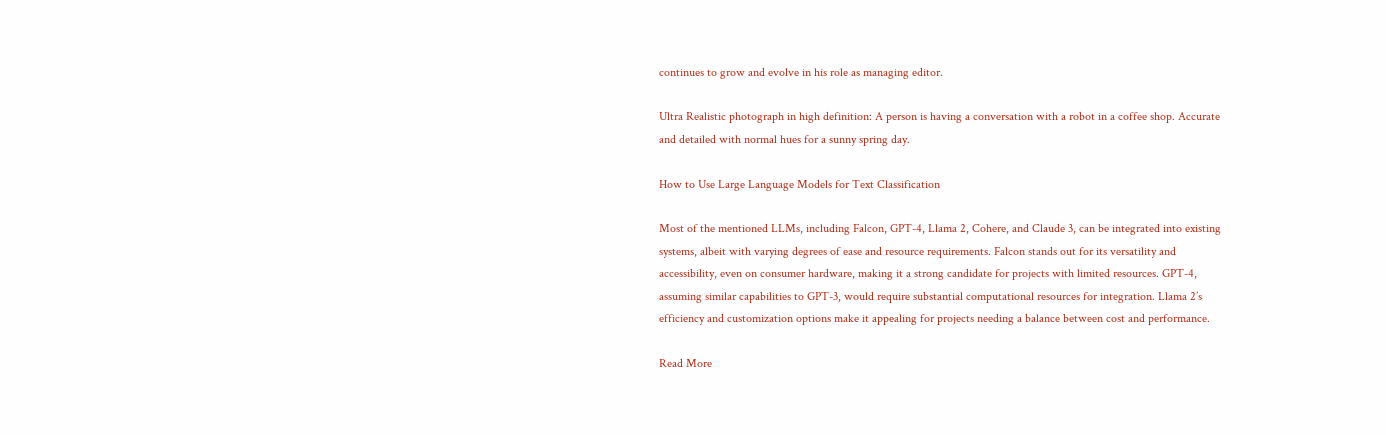continues to grow and evolve in his role as managing editor.

Ultra Realistic photograph in high definition: A person is having a conversation with a robot in a coffee shop. Accurate and detailed with normal hues for a sunny spring day.

How to Use Large Language Models for Text Classification

Most of the mentioned LLMs, including Falcon, GPT-4, Llama 2, Cohere, and Claude 3, can be integrated into existing systems, albeit with varying degrees of ease and resource requirements. Falcon stands out for its versatility and accessibility, even on consumer hardware, making it a strong candidate for projects with limited resources. GPT-4, assuming similar capabilities to GPT-3, would require substantial computational resources for integration. Llama 2’s efficiency and customization options make it appealing for projects needing a balance between cost and performance.

Read More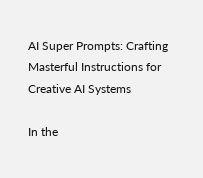AI Super Prompts: Crafting Masterful Instructions for Creative AI Systems

In the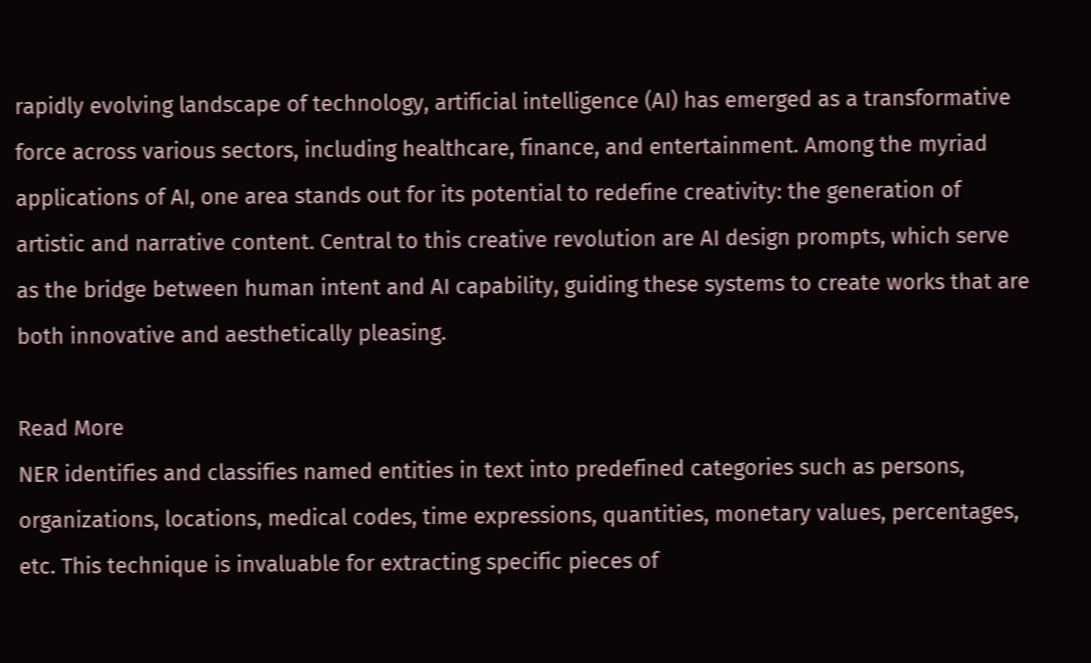rapidly evolving landscape of technology, artificial intelligence (AI) has emerged as a transformative force across various sectors, including healthcare, finance, and entertainment. Among the myriad applications of AI, one area stands out for its potential to redefine creativity: the generation of artistic and narrative content. Central to this creative revolution are AI design prompts, which serve as the bridge between human intent and AI capability, guiding these systems to create works that are both innovative and aesthetically pleasing.

Read More
NER identifies and classifies named entities in text into predefined categories such as persons, organizations, locations, medical codes, time expressions, quantities, monetary values, percentages, etc. This technique is invaluable for extracting specific pieces of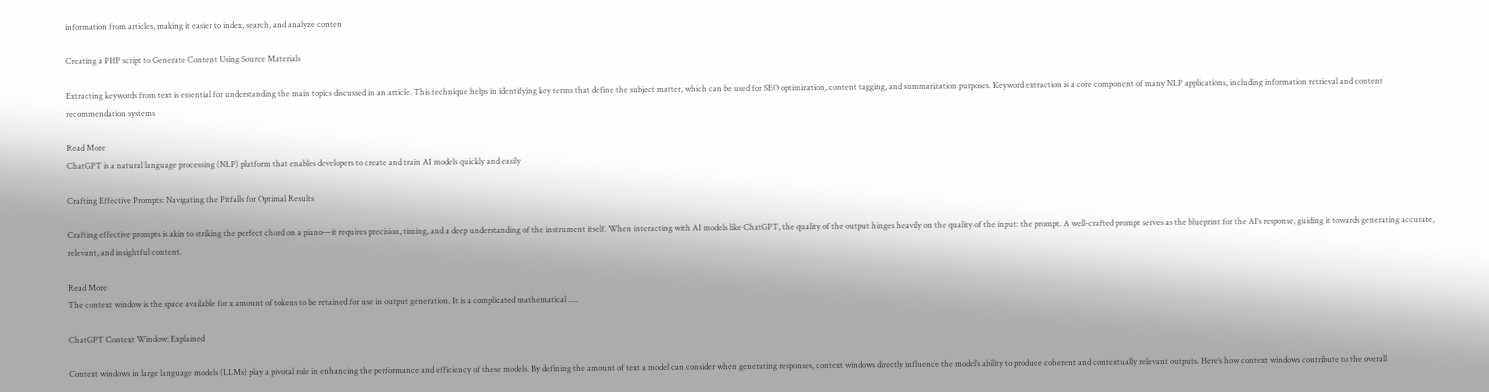information from articles, making it easier to index, search, and analyze conten

Creating a PHP script to Generate Content Using Source Materials

Extracting keywords from text is essential for understanding the main topics discussed in an article. This technique helps in identifying key terms that define the subject matter, which can be used for SEO optimization, content tagging, and summarization purposes. Keyword extraction is a core component of many NLP applications, including information retrieval and content recommendation systems

Read More
ChatGPT is a natural language processing (NLP) platform that enables developers to create and train AI models quickly and easily

Crafting Effective Prompts: Navigating the Pitfalls for Optimal Results

Crafting effective prompts is akin to striking the perfect chord on a piano—it requires precision, timing, and a deep understanding of the instrument itself. When interacting with AI models like ChatGPT, the quality of the output hinges heavily on the quality of the input: the prompt. A well-crafted prompt serves as the blueprint for the AI’s response, guiding it towards generating accurate, relevant, and insightful content.

Read More
The context window is the space available for x amount of tokens to be retained for use in output generation. It is a complicated mathematical .....

ChatGPT Context Window: Explained

Context windows in large language models (LLMs) play a pivotal role in enhancing the performance and efficiency of these models. By defining the amount of text a model can consider when generating responses, context windows directly influence the model’s ability to produce coherent and contextually relevant outputs. Here’s how context windows contribute to the overall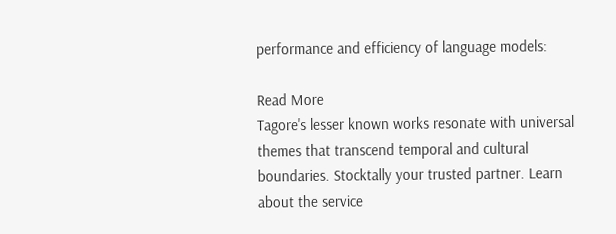performance and efficiency of language models:

Read More
Tagore's lesser known works resonate with universal themes that transcend temporal and cultural boundaries. Stocktally your trusted partner. Learn about the service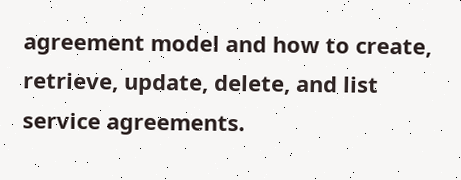agreement model and how to create, retrieve, update, delete, and list service agreements.